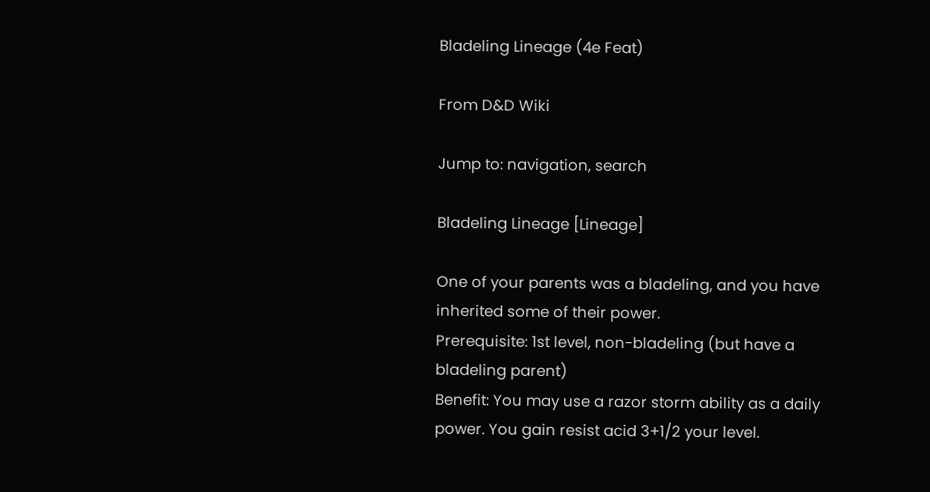Bladeling Lineage (4e Feat)

From D&D Wiki

Jump to: navigation, search

Bladeling Lineage [Lineage]

One of your parents was a bladeling, and you have inherited some of their power.
Prerequisite: 1st level, non-bladeling (but have a bladeling parent)
Benefit: You may use a razor storm ability as a daily power. You gain resist acid 3+1/2 your level.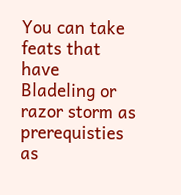You can take feats that have Bladeling or razor storm as prerequisties as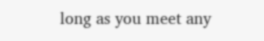long as you meet any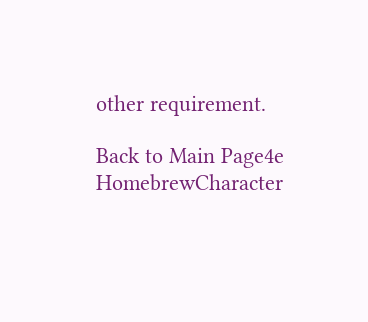other requirement.

Back to Main Page4e HomebrewCharacter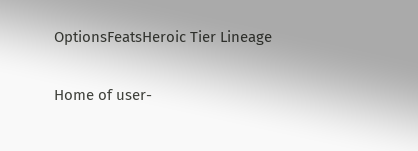OptionsFeatsHeroic Tier Lineage

Home of user-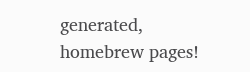generated,
homebrew pages!